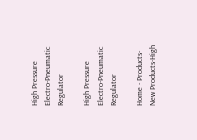High Pressure Electro-Pneumatic Regulator

High Pressure Electro-Pneumatic Regulator

Home - Products-New Products-High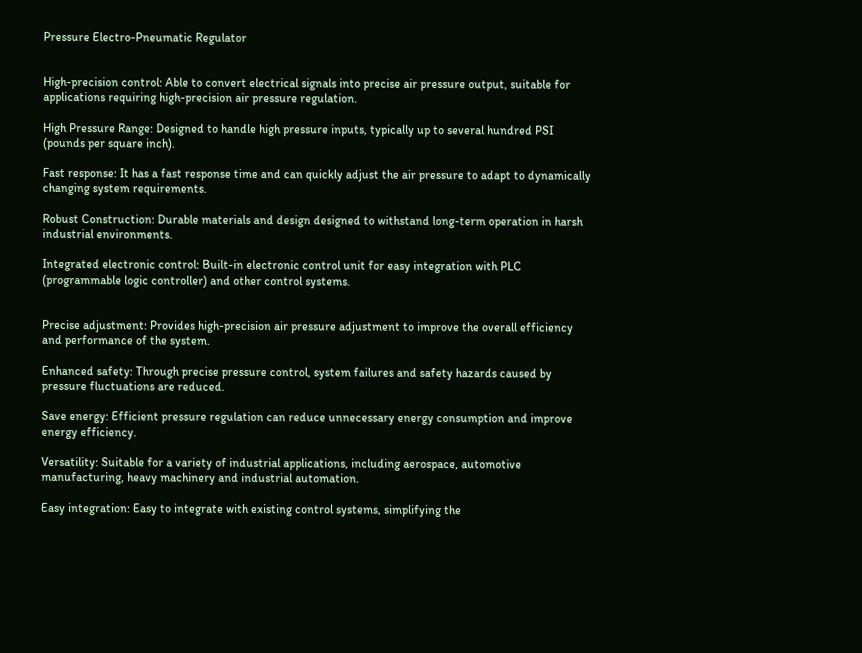Pressure Electro-Pneumatic Regulator


High-precision control: Able to convert electrical signals into precise air pressure output, suitable for applications requiring high-precision air pressure regulation.

High Pressure Range: Designed to handle high pressure inputs, typically up to several hundred PSI (pounds per square inch).

Fast response: It has a fast response time and can quickly adjust the air pressure to adapt to dynamically changing system requirements.

Robust Construction: Durable materials and design designed to withstand long-term operation in harsh industrial environments.

Integrated electronic control: Built-in electronic control unit for easy integration with PLC (programmable logic controller) and other control systems.


Precise adjustment: Provides high-precision air pressure adjustment to improve the overall efficiency and performance of the system.

Enhanced safety: Through precise pressure control, system failures and safety hazards caused by pressure fluctuations are reduced.

Save energy: Efficient pressure regulation can reduce unnecessary energy consumption and improve energy efficiency.

Versatility: Suitable for a variety of industrial applications, including aerospace, automotive manufacturing, heavy machinery and industrial automation.

Easy integration: Easy to integrate with existing control systems, simplifying the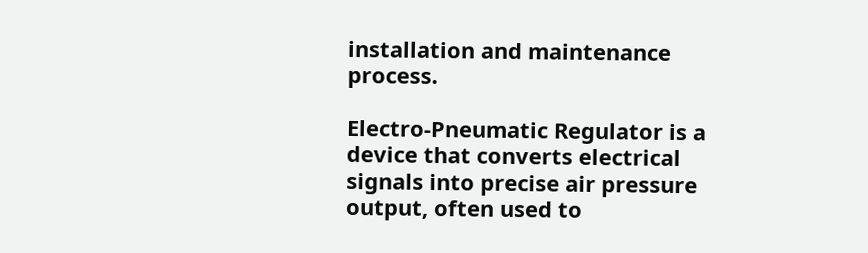installation and maintenance process.

Electro-Pneumatic Regulator is a device that converts electrical signals into precise air pressure output, often used to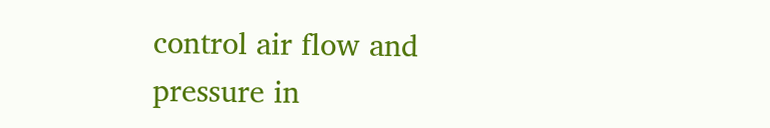control air flow and pressure in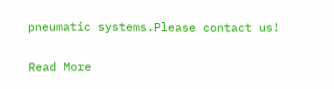pneumatic systems.Please contact us!

Read More